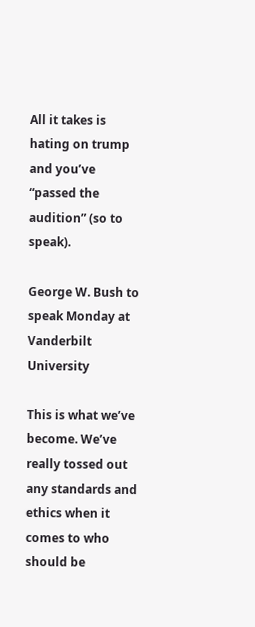All it takes is hating on trump and you’ve “passed the audition” (so to speak).

George W. Bush to speak Monday at Vanderbilt University

This is what we’ve become. We’ve really tossed out any standards and ethics when it comes to who should be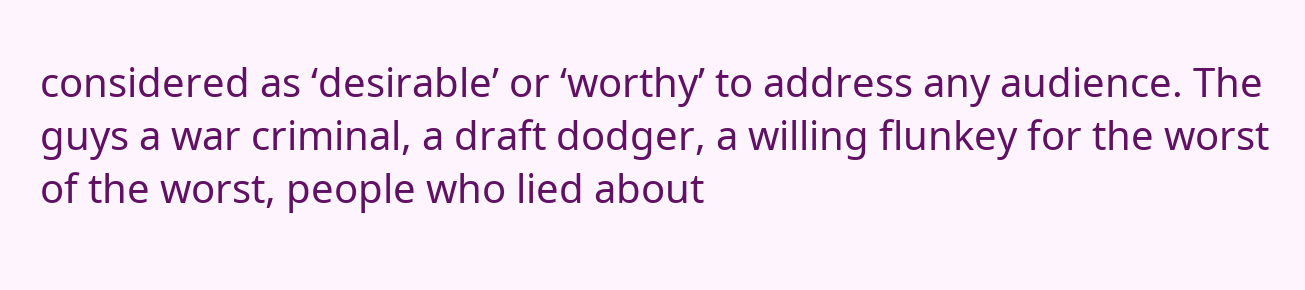considered as ‘desirable’ or ‘worthy’ to address any audience. The guys a war criminal, a draft dodger, a willing flunkey for the worst of the worst, people who lied about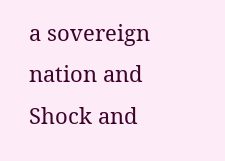a sovereign nation and Shock and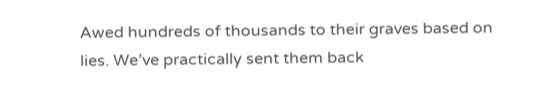Awed hundreds of thousands to their graves based on lies. We’ve practically sent them back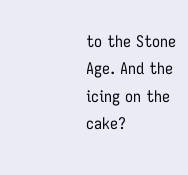to the Stone Age. And the icing on the cake?